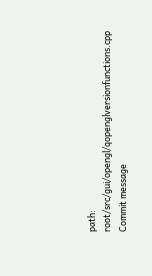path: root/src/gui/opengl/qopenglversionfunctions.cpp
Commit message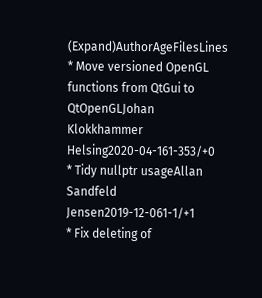(Expand)AuthorAgeFilesLines
* Move versioned OpenGL functions from QtGui to QtOpenGLJohan Klokkhammer Helsing2020-04-161-353/+0
* Tidy nullptr usageAllan Sandfeld Jensen2019-12-061-1/+1
* Fix deleting of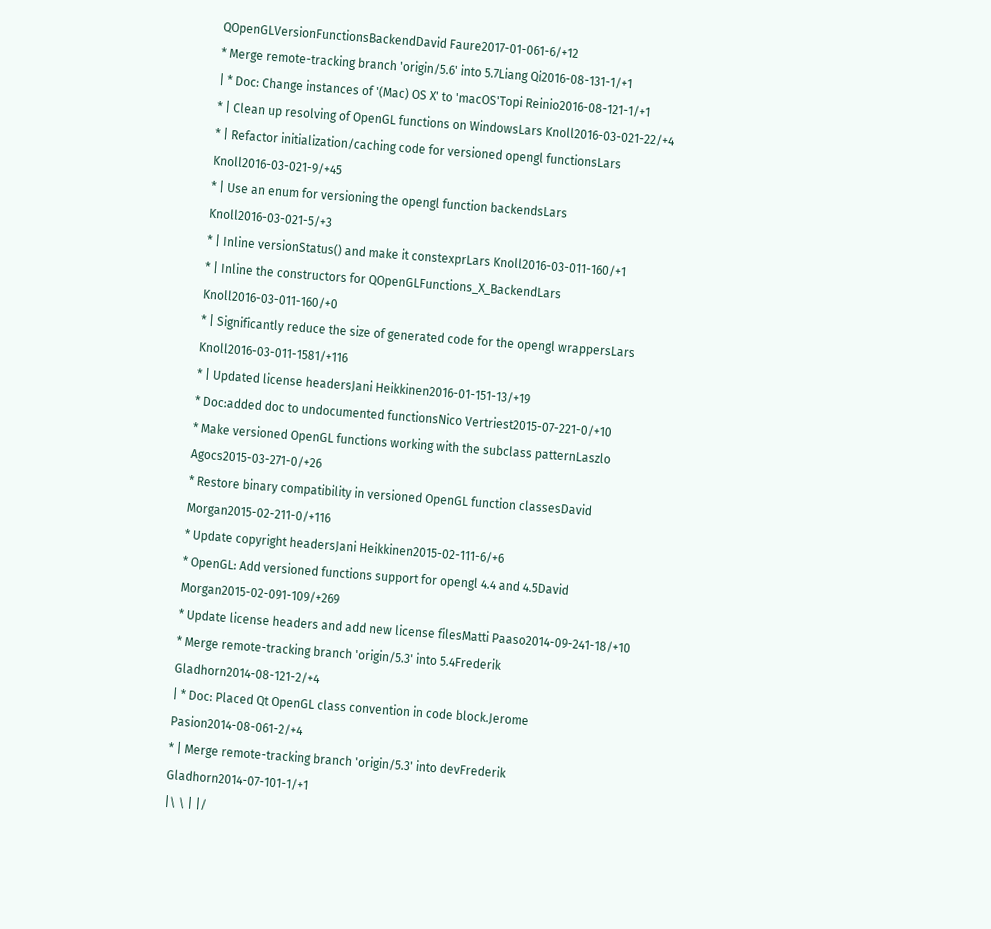QOpenGLVersionFunctionsBackendDavid Faure2017-01-061-6/+12
* Merge remote-tracking branch 'origin/5.6' into 5.7Liang Qi2016-08-131-1/+1
| * Doc: Change instances of '(Mac) OS X' to 'macOS'Topi Reinio2016-08-121-1/+1
* | Clean up resolving of OpenGL functions on WindowsLars Knoll2016-03-021-22/+4
* | Refactor initialization/caching code for versioned opengl functionsLars Knoll2016-03-021-9/+45
* | Use an enum for versioning the opengl function backendsLars Knoll2016-03-021-5/+3
* | Inline versionStatus() and make it constexprLars Knoll2016-03-011-160/+1
* | Inline the constructors for QOpenGLFunctions_X_BackendLars Knoll2016-03-011-160/+0
* | Significantly reduce the size of generated code for the opengl wrappersLars Knoll2016-03-011-1581/+116
* | Updated license headersJani Heikkinen2016-01-151-13/+19
* Doc:added doc to undocumented functionsNico Vertriest2015-07-221-0/+10
* Make versioned OpenGL functions working with the subclass patternLaszlo Agocs2015-03-271-0/+26
* Restore binary compatibility in versioned OpenGL function classesDavid Morgan2015-02-211-0/+116
* Update copyright headersJani Heikkinen2015-02-111-6/+6
* OpenGL: Add versioned functions support for opengl 4.4 and 4.5David Morgan2015-02-091-109/+269
* Update license headers and add new license filesMatti Paaso2014-09-241-18/+10
* Merge remote-tracking branch 'origin/5.3' into 5.4Frederik Gladhorn2014-08-121-2/+4
| * Doc: Placed Qt OpenGL class convention in code block.Jerome Pasion2014-08-061-2/+4
* | Merge remote-tracking branch 'origin/5.3' into devFrederik Gladhorn2014-07-101-1/+1
|\ \ | |/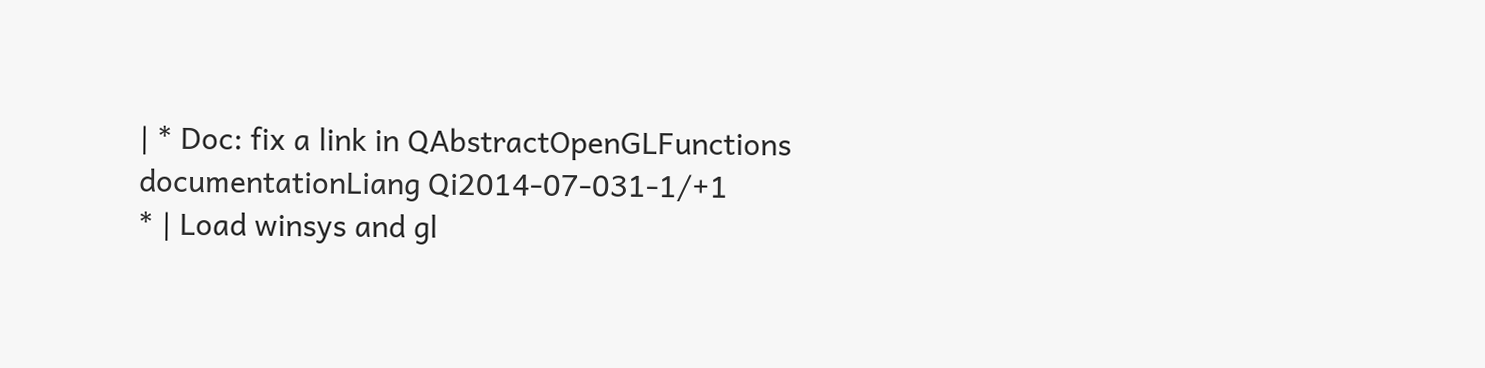| * Doc: fix a link in QAbstractOpenGLFunctions documentationLiang Qi2014-07-031-1/+1
* | Load winsys and gl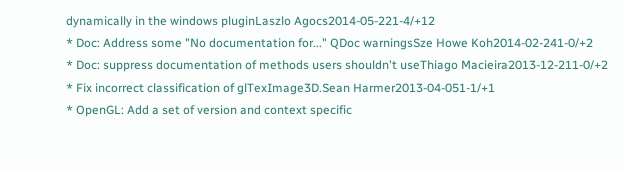dynamically in the windows pluginLaszlo Agocs2014-05-221-4/+12
* Doc: Address some "No documentation for..." QDoc warningsSze Howe Koh2014-02-241-0/+2
* Doc: suppress documentation of methods users shouldn't useThiago Macieira2013-12-211-0/+2
* Fix incorrect classification of glTexImage3D.Sean Harmer2013-04-051-1/+1
* OpenGL: Add a set of version and context specific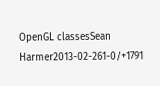OpenGL classesSean Harmer2013-02-261-0/+1791